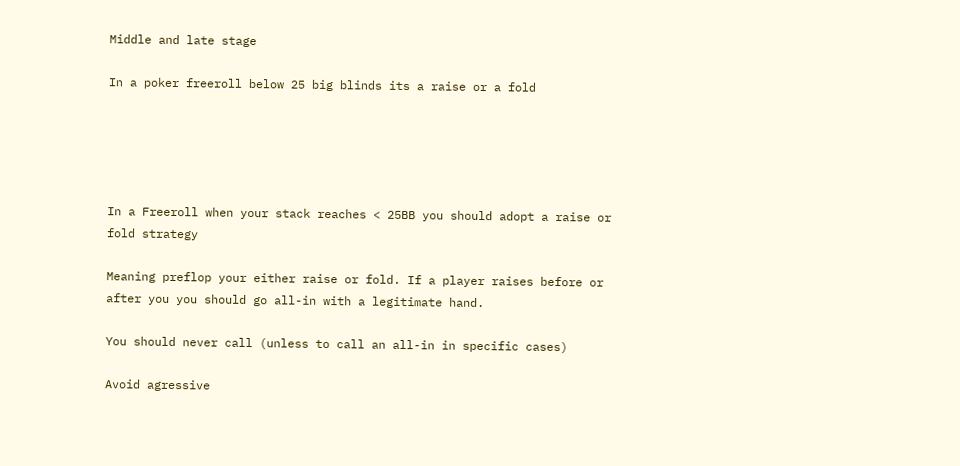Middle and late stage

In a poker freeroll below 25 big blinds its a raise or a fold





In a Freeroll when your stack reaches < 25BB you should adopt a raise or fold strategy

Meaning preflop your either raise or fold. If a player raises before or after you you should go all-in with a legitimate hand.

You should never call (unless to call an all-in in specific cases)

Avoid agressive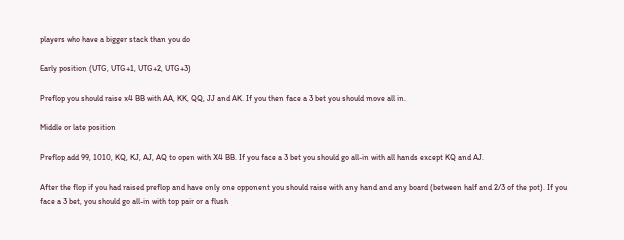players who have a bigger stack than you do

Early position (UTG, UTG+1, UTG+2, UTG+3)

Preflop you should raise x4 BB with AA, KK, QQ, JJ and AK. If you then face a 3 bet you should move all in.

Middle or late position

Preflop add 99, 1010, KQ, KJ, AJ, AQ to open with X4 BB. If you face a 3 bet you should go all-in with all hands except KQ and AJ.

After the flop if you had raised preflop and have only one opponent you should raise with any hand and any board (between half and 2/3 of the pot). If you face a 3 bet, you should go all-in with top pair or a flush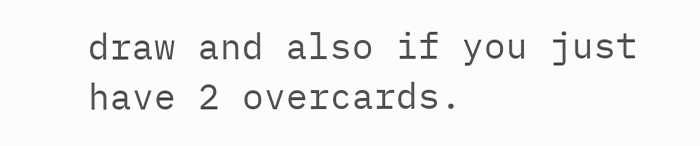draw and also if you just have 2 overcards.